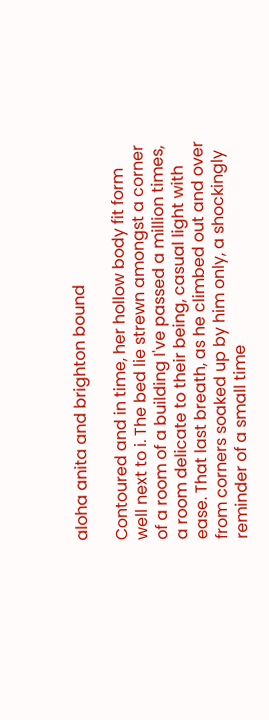aloha anita and brighton bound

Contoured and in time, her hollow body fit form well next to i. The bed lie strewn amongst a corner of a room of a building I've passed a million times, a room delicate to their being, casual light with ease. That last breath, as he climbed out and over from corners soaked up by him only, a shockingly reminder of a small time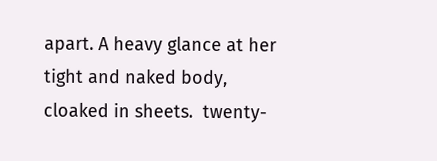apart. A heavy glance at her tight and naked body, cloaked in sheets.  twenty-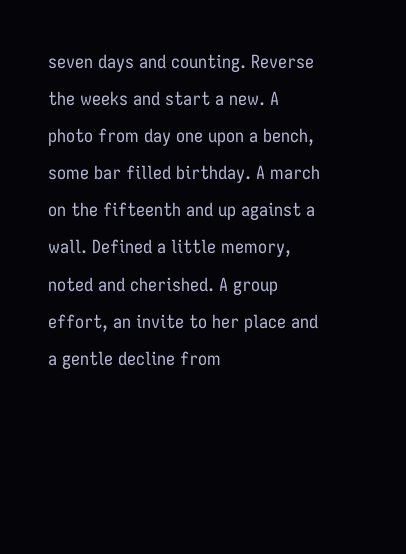seven days and counting. Reverse the weeks and start a new. A photo from day one upon a bench, some bar filled birthday. A march on the fifteenth and up against a wall. Defined a little memory, noted and cherished. A group effort, an invite to her place and a gentle decline from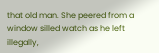that old man. She peered from a window silled watch as he left illegally,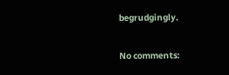begrudgingly.

No comments: